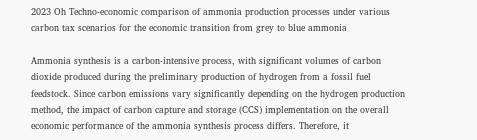2023 Oh Techno-economic comparison of ammonia production processes under various carbon tax scenarios for the economic transition from grey to blue ammonia

Ammonia synthesis is a carbon-intensive process, with significant volumes of carbon dioxide produced during the preliminary production of hydrogen from a fossil fuel feedstock. Since carbon emissions vary significantly depending on the hydrogen production method, the impact of carbon capture and storage (CCS) implementation on the overall economic performance of the ammonia synthesis process differs. Therefore, it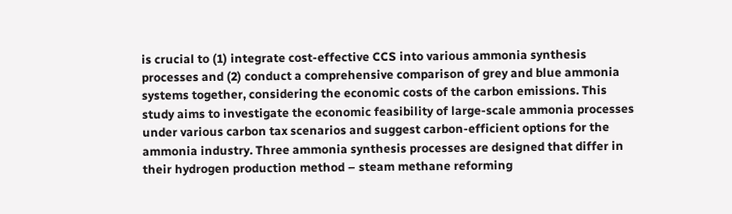is crucial to (1) integrate cost-effective CCS into various ammonia synthesis processes and (2) conduct a comprehensive comparison of grey and blue ammonia systems together, considering the economic costs of the carbon emissions. This study aims to investigate the economic feasibility of large-scale ammonia processes under various carbon tax scenarios and suggest carbon-efficient options for the ammonia industry. Three ammonia synthesis processes are designed that differ in their hydrogen production method – steam methane reforming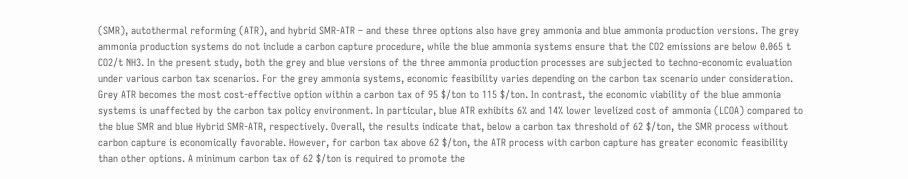(SMR), autothermal reforming (ATR), and hybrid SMR-ATR – and these three options also have grey ammonia and blue ammonia production versions. The grey ammonia production systems do not include a carbon capture procedure, while the blue ammonia systems ensure that the CO2 emissions are below 0.065 t CO2/t NH3. In the present study, both the grey and blue versions of the three ammonia production processes are subjected to techno-economic evaluation under various carbon tax scenarios. For the grey ammonia systems, economic feasibility varies depending on the carbon tax scenario under consideration. Grey ATR becomes the most cost-effective option within a carbon tax of 95 $/ton to 115 $/ton. In contrast, the economic viability of the blue ammonia systems is unaffected by the carbon tax policy environment. In particular, blue ATR exhibits 6% and 14% lower levelized cost of ammonia (LCOA) compared to the blue SMR and blue Hybrid SMR-ATR, respectively. Overall, the results indicate that, below a carbon tax threshold of 62 $/ton, the SMR process without carbon capture is economically favorable. However, for carbon tax above 62 $/ton, the ATR process with carbon capture has greater economic feasibility than other options. A minimum carbon tax of 62 $/ton is required to promote the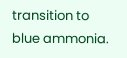transition to blue ammonia.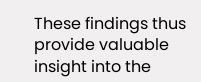These findings thus provide valuable insight into the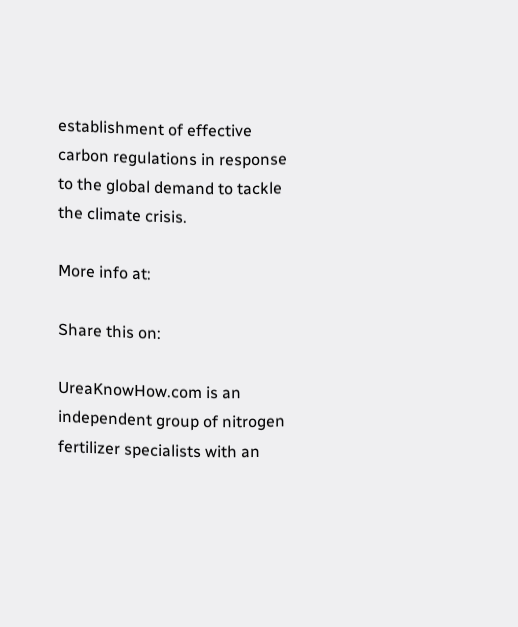establishment of effective carbon regulations in response to the global demand to tackle the climate crisis.

More info at:

Share this on:

UreaKnowHow.com is an independent group of nitrogen fertilizer specialists with an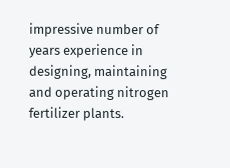impressive number of years experience in designing, maintaining and operating nitrogen fertilizer plants.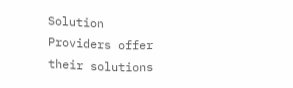Solution Providers offer their solutions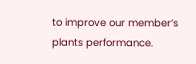to improve our member’s plants performance.